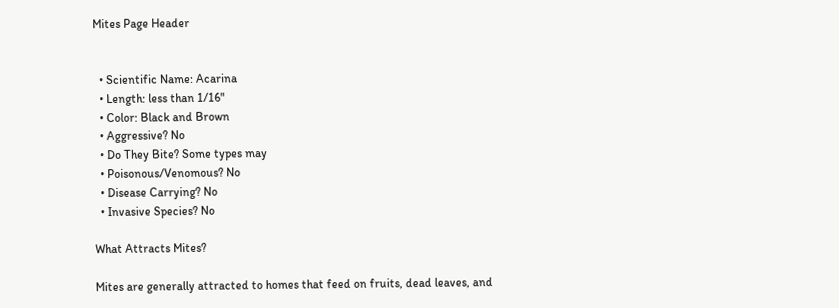Mites Page Header


  • Scientific Name: Acarina
  • Length: less than 1/16"
  • Color: Black and Brown
  • Aggressive? No
  • Do They Bite? Some types may
  • Poisonous/Venomous? No
  • Disease Carrying? No
  • Invasive Species? No

What Attracts Mites?

Mites are generally attracted to homes that feed on fruits, dead leaves, and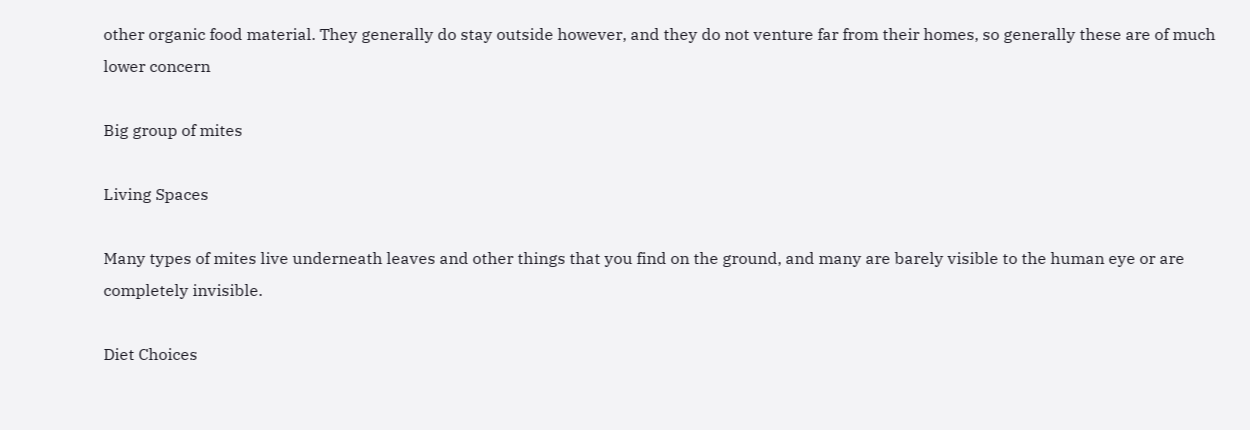other organic food material. They generally do stay outside however, and they do not venture far from their homes, so generally these are of much lower concern

Big group of mites

Living Spaces

Many types of mites live underneath leaves and other things that you find on the ground, and many are barely visible to the human eye or are completely invisible.

Diet Choices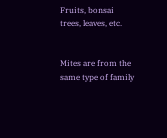Fruits, bonsai trees, leaves, etc.


Mites are from the same type of family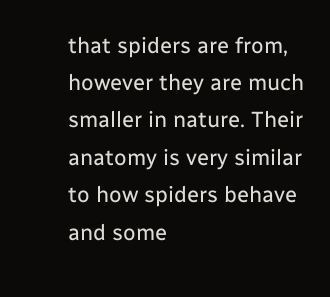that spiders are from, however they are much smaller in nature. Their anatomy is very similar to how spiders behave and some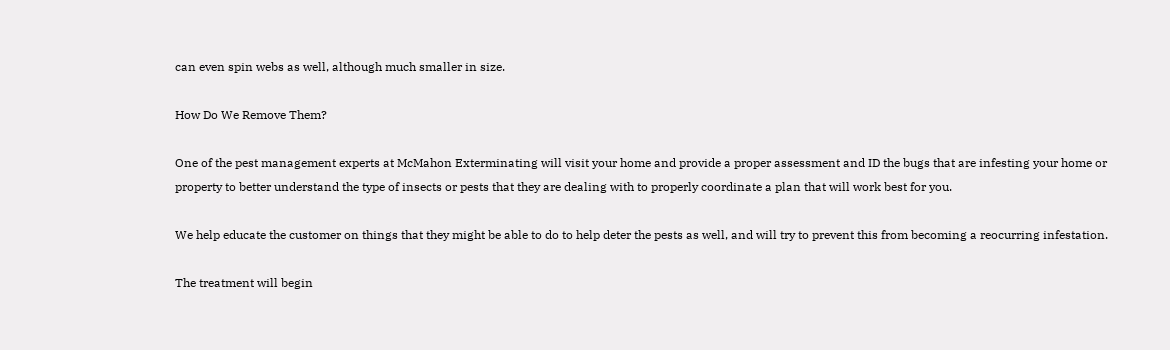can even spin webs as well, although much smaller in size.

How Do We Remove Them?

One of the pest management experts at McMahon Exterminating will visit your home and provide a proper assessment and ID the bugs that are infesting your home or property to better understand the type of insects or pests that they are dealing with to properly coordinate a plan that will work best for you.

We help educate the customer on things that they might be able to do to help deter the pests as well, and will try to prevent this from becoming a reocurring infestation.

The treatment will begin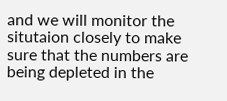and we will monitor the situtaion closely to make sure that the numbers are being depleted in the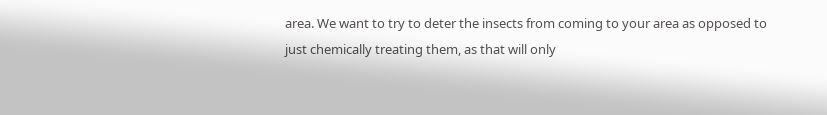area. We want to try to deter the insects from coming to your area as opposed to just chemically treating them, as that will only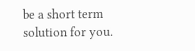be a short term solution for you.